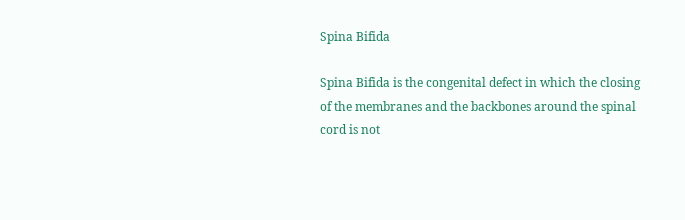Spina Bifida

Spina Bifida is the congenital defect in which the closing of the membranes and the backbones around the spinal cord is not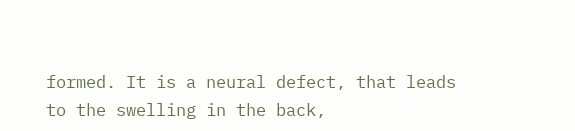formed. It is a neural defect, that leads to the swelling in the back,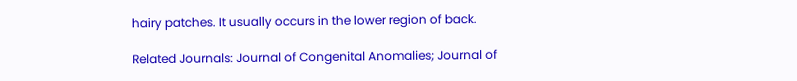hairy patches. It usually occurs in the lower region of back.

Related Journals: Journal of Congenital Anomalies; Journal of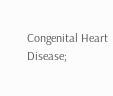Congenital Heart Disease;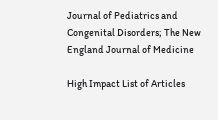Journal of Pediatrics and Congenital Disorders; The New England Journal of Medicine

High Impact List of Articles